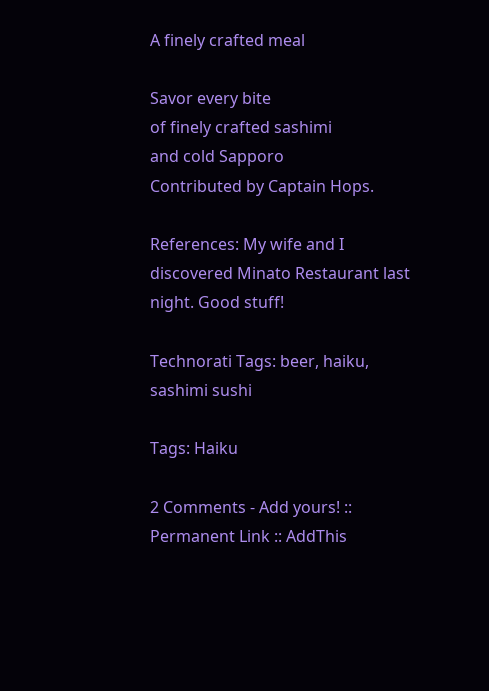A finely crafted meal

Savor every bite
of finely crafted sashimi
and cold Sapporo
Contributed by Captain Hops.

References: My wife and I discovered Minato Restaurant last night. Good stuff!

Technorati Tags: beer, haiku, sashimi sushi

Tags: Haiku

2 Comments - Add yours! :: Permanent Link :: AddThis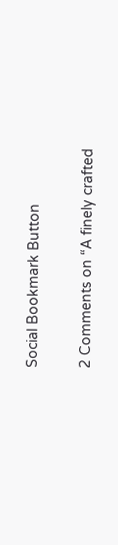Social Bookmark Button

2 Comments on “A finely crafted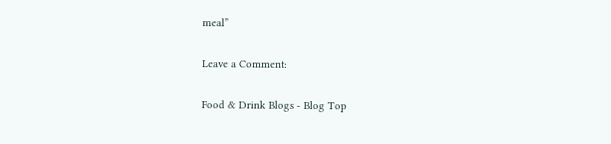meal”

Leave a Comment:

Food & Drink Blogs - Blog Top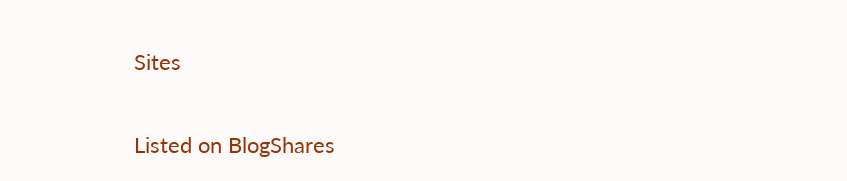Sites

Listed on BlogShares